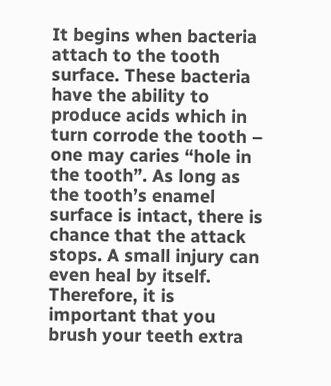It begins when bacteria attach to the tooth surface. These bacteria have the ability to produce acids which in turn corrode the tooth – one may caries “hole in the tooth”. As long as the tooth’s enamel surface is intact, there is chance that the attack stops. A small injury can even heal by itself. Therefore, it is important that you brush your teeth extra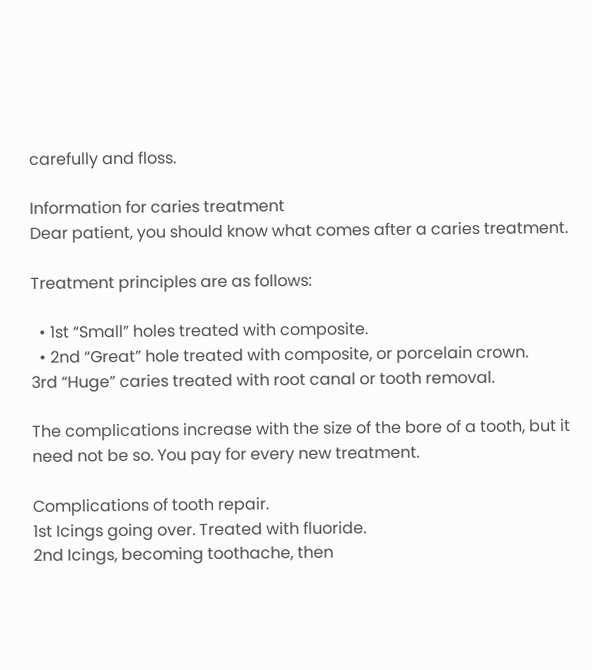carefully and floss.

Information for caries treatment
Dear patient, you should know what comes after a caries treatment.

Treatment principles are as follows:

  • 1st “Small” holes treated with composite.
  • 2nd “Great” hole treated with composite, or porcelain crown.
3rd “Huge” caries treated with root canal or tooth removal.

The complications increase with the size of the bore of a tooth, but it need not be so. You pay for every new treatment.

Complications of tooth repair.
1st Icings going over. Treated with fluoride.
2nd Icings, becoming toothache, then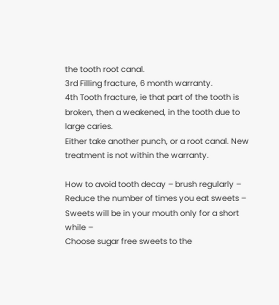the tooth root canal.
3rd Filling fracture, 6 month warranty.
4th Tooth fracture, ie that part of the tooth is broken, then a weakened, in the tooth due to large caries.
Either take another punch, or a root canal. New treatment is not within the warranty.

How to avoid tooth decay – brush regularly –
Reduce the number of times you eat sweets –
Sweets will be in your mouth only for a short while –
Choose sugar free sweets to the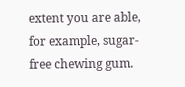extent you are able, for example, sugar-
free chewing gum.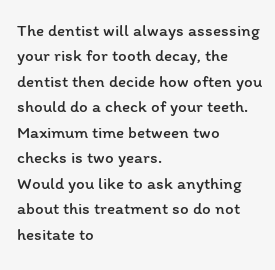The dentist will always assessing your risk for tooth decay, the dentist then decide how often you should do a check of your teeth. Maximum time between two checks is two years.
Would you like to ask anything about this treatment so do not hesitate to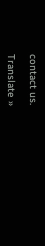contact us.

Translate »